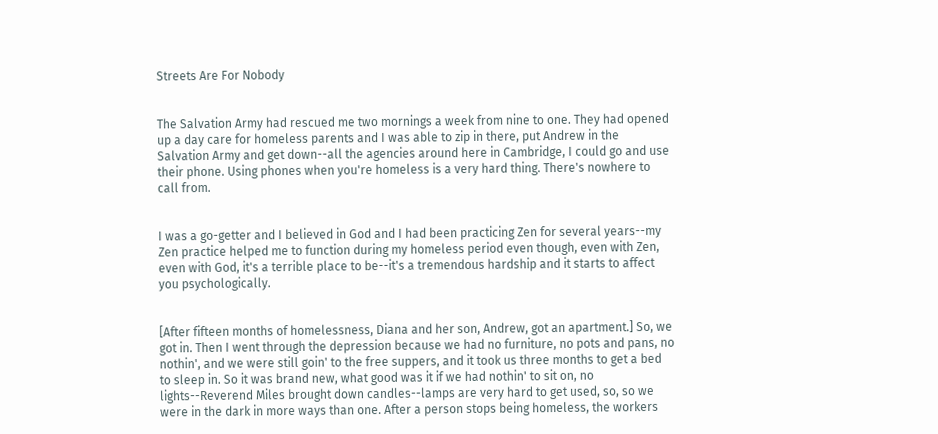Streets Are For Nobody


The Salvation Army had rescued me two mornings a week from nine to one. They had opened up a day care for homeless parents and I was able to zip in there, put Andrew in the Salvation Army and get down--all the agencies around here in Cambridge, I could go and use their phone. Using phones when you're homeless is a very hard thing. There's nowhere to call from.


I was a go-getter and I believed in God and I had been practicing Zen for several years--my Zen practice helped me to function during my homeless period even though, even with Zen, even with God, it's a terrible place to be--it's a tremendous hardship and it starts to affect you psychologically.


[After fifteen months of homelessness, Diana and her son, Andrew, got an apartment.] So, we got in. Then I went through the depression because we had no furniture, no pots and pans, no nothin', and we were still goin' to the free suppers, and it took us three months to get a bed to sleep in. So it was brand new, what good was it if we had nothin' to sit on, no lights--Reverend Miles brought down candles--lamps are very hard to get used, so, so we were in the dark in more ways than one. After a person stops being homeless, the workers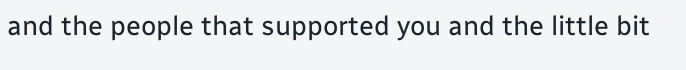and the people that supported you and the little bit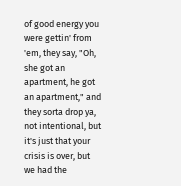of good energy you were gettin' from 'em, they say, "Oh, she got an apartment, he got an apartment," and they sorta drop ya, not intentional, but it's just that your crisis is over, but we had the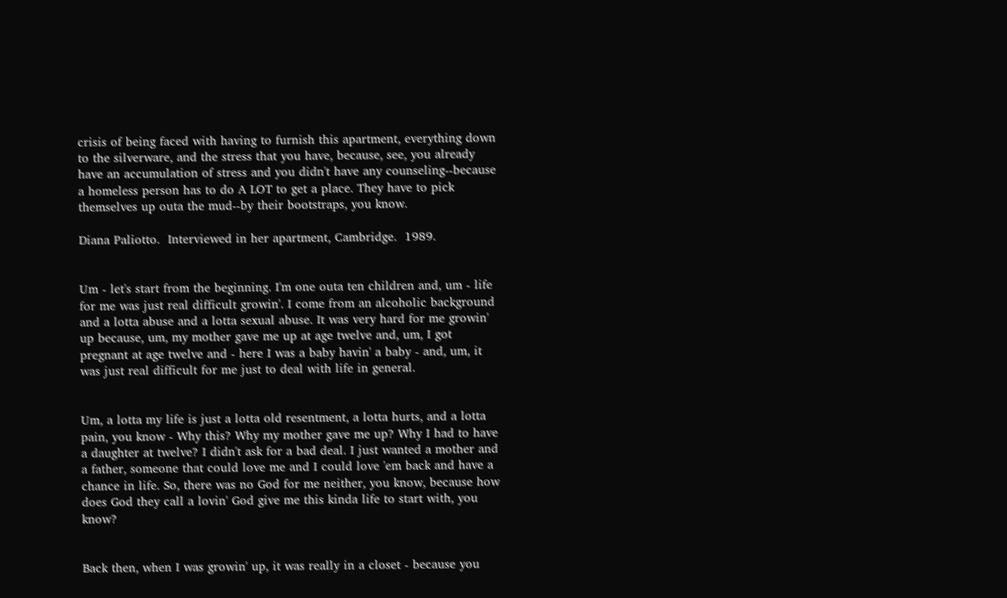crisis of being faced with having to furnish this apartment, everything down to the silverware, and the stress that you have, because, see, you already have an accumulation of stress and you didn't have any counseling--because a homeless person has to do A LOT to get a place. They have to pick themselves up outa the mud--by their bootstraps, you know.

Diana Paliotto.  Interviewed in her apartment, Cambridge.  1989.


Um - let's start from the beginning. I'm one outa ten children and, um - life for me was just real difficult growin'. I come from an alcoholic background and a lotta abuse and a lotta sexual abuse. It was very hard for me growin' up because, um, my mother gave me up at age twelve and, um, I got pregnant at age twelve and - here I was a baby havin' a baby - and, um, it was just real difficult for me just to deal with life in general.


Um, a lotta my life is just a lotta old resentment, a lotta hurts, and a lotta pain, you know - Why this? Why my mother gave me up? Why I had to have a daughter at twelve? I didn't ask for a bad deal. I just wanted a mother and a father, someone that could love me and I could love 'em back and have a chance in life. So, there was no God for me neither, you know, because how does God they call a lovin' God give me this kinda life to start with, you know?


Back then, when I was growin' up, it was really in a closet - because you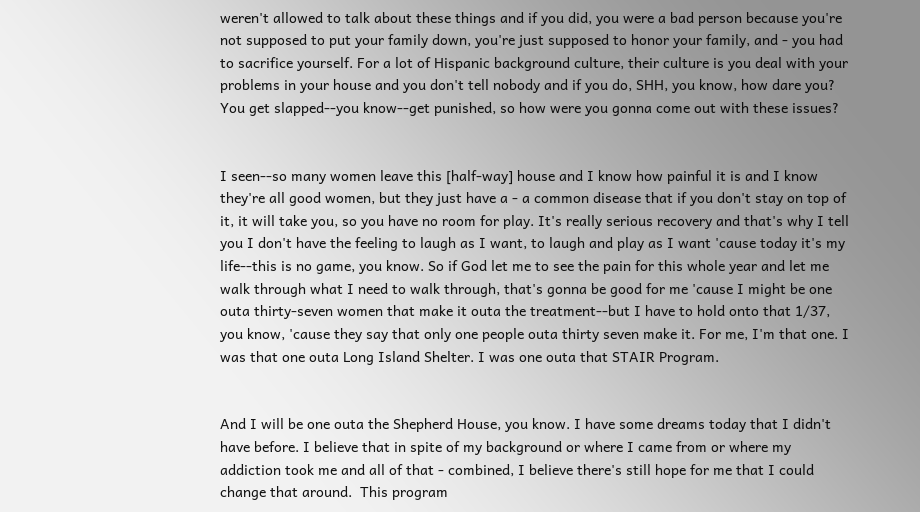weren't allowed to talk about these things and if you did, you were a bad person because you're not supposed to put your family down, you're just supposed to honor your family, and - you had to sacrifice yourself. For a lot of Hispanic background culture, their culture is you deal with your problems in your house and you don't tell nobody and if you do, SHH, you know, how dare you? You get slapped--you know--get punished, so how were you gonna come out with these issues?


I seen--so many women leave this [half-way] house and I know how painful it is and I know they're all good women, but they just have a - a common disease that if you don't stay on top of it, it will take you, so you have no room for play. It's really serious recovery and that's why I tell you I don't have the feeling to laugh as I want, to laugh and play as I want 'cause today it's my life--this is no game, you know. So if God let me to see the pain for this whole year and let me walk through what I need to walk through, that's gonna be good for me 'cause I might be one outa thirty-seven women that make it outa the treatment--but I have to hold onto that 1/37, you know, 'cause they say that only one people outa thirty seven make it. For me, I'm that one. I was that one outa Long Island Shelter. I was one outa that STAIR Program.


And I will be one outa the Shepherd House, you know. I have some dreams today that I didn't have before. I believe that in spite of my background or where I came from or where my addiction took me and all of that - combined, I believe there's still hope for me that I could change that around.  This program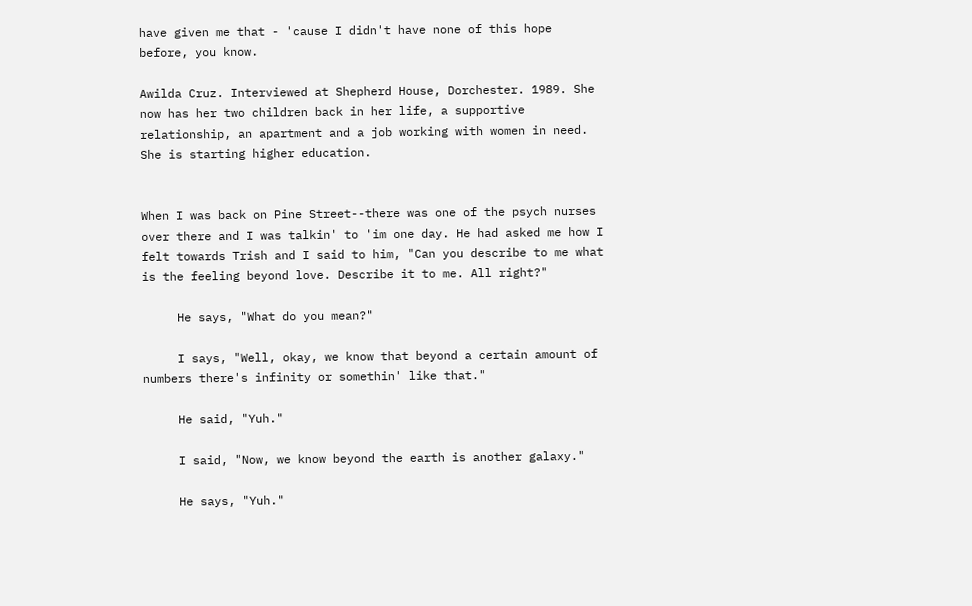have given me that - 'cause I didn't have none of this hope before, you know.

Awilda Cruz. Interviewed at Shepherd House, Dorchester. 1989. She now has her two children back in her life, a supportive relationship, an apartment and a job working with women in need. She is starting higher education.


When I was back on Pine Street--there was one of the psych nurses over there and I was talkin' to 'im one day. He had asked me how I felt towards Trish and I said to him, "Can you describe to me what is the feeling beyond love. Describe it to me. All right?"

     He says, "What do you mean?"

     I says, "Well, okay, we know that beyond a certain amount of numbers there's infinity or somethin' like that."

     He said, "Yuh."

     I said, "Now, we know beyond the earth is another galaxy."

     He says, "Yuh."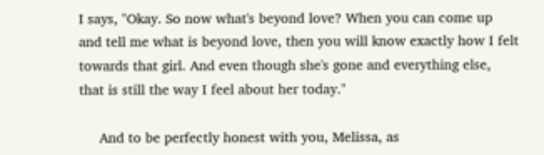I says, "Okay. So now what's beyond love? When you can come up and tell me what is beyond love, then you will know exactly how I felt towards that girl. And even though she's gone and everything else, that is still the way I feel about her today."

     And to be perfectly honest with you, Melissa, as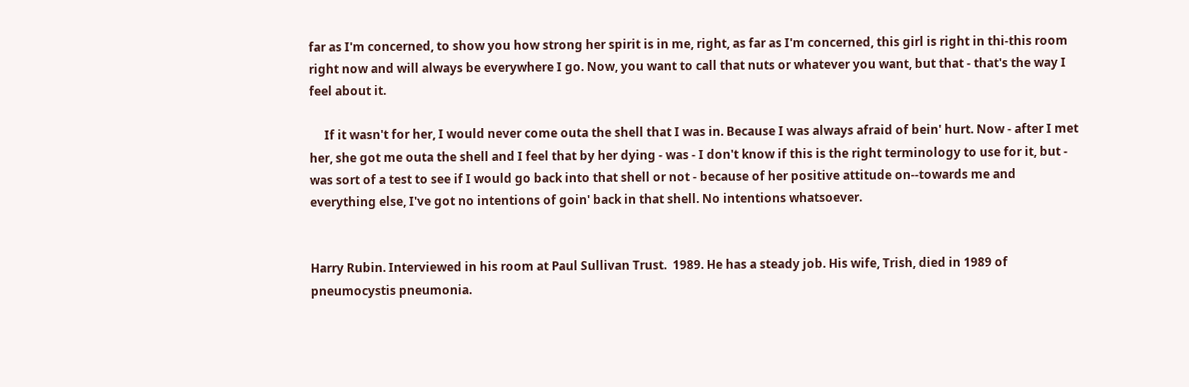far as I'm concerned, to show you how strong her spirit is in me, right, as far as I'm concerned, this girl is right in thi-this room right now and will always be everywhere I go. Now, you want to call that nuts or whatever you want, but that - that's the way I feel about it.

     If it wasn't for her, I would never come outa the shell that I was in. Because I was always afraid of bein' hurt. Now - after I met her, she got me outa the shell and I feel that by her dying - was - I don't know if this is the right terminology to use for it, but - was sort of a test to see if I would go back into that shell or not - because of her positive attitude on--towards me and everything else, I've got no intentions of goin' back in that shell. No intentions whatsoever.


Harry Rubin. Interviewed in his room at Paul Sullivan Trust.  1989. He has a steady job. His wife, Trish, died in 1989 of pneumocystis pneumonia.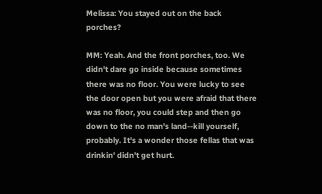Melissa: You stayed out on the back porches?

MM: Yeah. And the front porches, too. We didn't dare go inside because sometimes there was no floor. You were lucky to see the door open but you were afraid that there was no floor, you could step and then go down to the no man's land--kill yourself, probably. It's a wonder those fellas that was drinkin' didn't get hurt.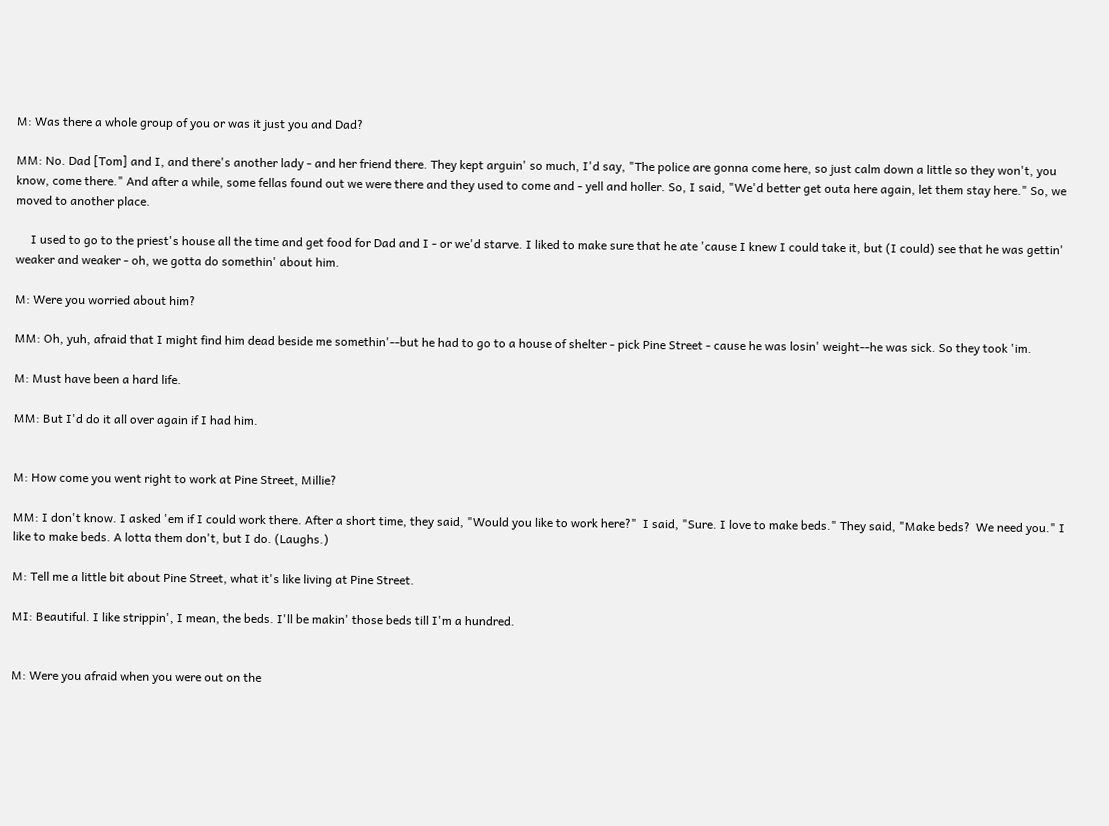M: Was there a whole group of you or was it just you and Dad?

MM: No. Dad [Tom] and I, and there's another lady - and her friend there. They kept arguin' so much, I'd say, "The police are gonna come here, so just calm down a little so they won't, you know, come there." And after a while, some fellas found out we were there and they used to come and - yell and holler. So, I said, "We'd better get outa here again, let them stay here." So, we moved to another place.

     I used to go to the priest's house all the time and get food for Dad and I - or we'd starve. I liked to make sure that he ate 'cause I knew I could take it, but (I could) see that he was gettin' weaker and weaker - oh, we gotta do somethin' about him.

M: Were you worried about him?

MM: Oh, yuh, afraid that I might find him dead beside me somethin'--but he had to go to a house of shelter - pick Pine Street - cause he was losin' weight--he was sick. So they took 'im.

M: Must have been a hard life.

MM: But I'd do it all over again if I had him.


M: How come you went right to work at Pine Street, Millie?

MM: I don't know. I asked 'em if I could work there. After a short time, they said, "Would you like to work here?"  I said, "Sure. I love to make beds." They said, "Make beds?  We need you." I like to make beds. A lotta them don't, but I do. (Laughs.)

M: Tell me a little bit about Pine Street, what it's like living at Pine Street.

MI: Beautiful. I like strippin', I mean, the beds. I'll be makin' those beds till I'm a hundred.


M: Were you afraid when you were out on the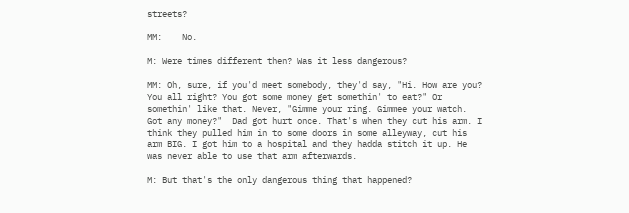streets?

MM:    No.

M: Were times different then? Was it less dangerous?

MM: Oh, sure, if you'd meet somebody, they'd say, "Hi. How are you? You all right? You got some money get somethin' to eat?" Or somethin' like that. Never, "Gimme your ring. Gimmee your watch. Got any money?"  Dad got hurt once. That's when they cut his arm. I think they pulled him in to some doors in some alleyway, cut his arm BIG. I got him to a hospital and they hadda stitch it up. He was never able to use that arm afterwards.

M: But that's the only dangerous thing that happened?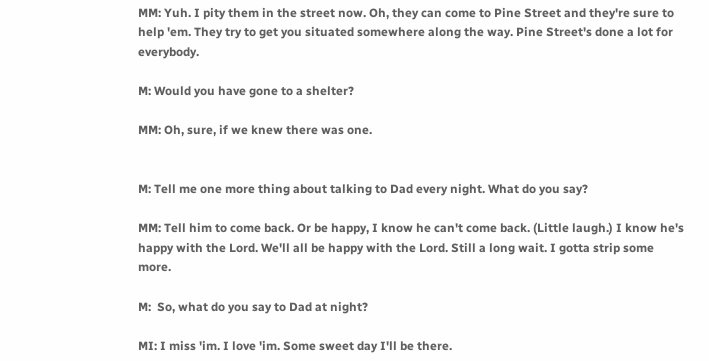MM: Yuh. I pity them in the street now. Oh, they can come to Pine Street and they're sure to help 'em. They try to get you situated somewhere along the way. Pine Street's done a lot for everybody.

M: Would you have gone to a shelter?

MM: Oh, sure, if we knew there was one.


M: Tell me one more thing about talking to Dad every night. What do you say?

MM: Tell him to come back. Or be happy, I know he can't come back. (Little laugh.) I know he's happy with the Lord. We'll all be happy with the Lord. Still a long wait. I gotta strip some more.

M:  So, what do you say to Dad at night?

MI: I miss 'im. I love 'im. Some sweet day I'll be there.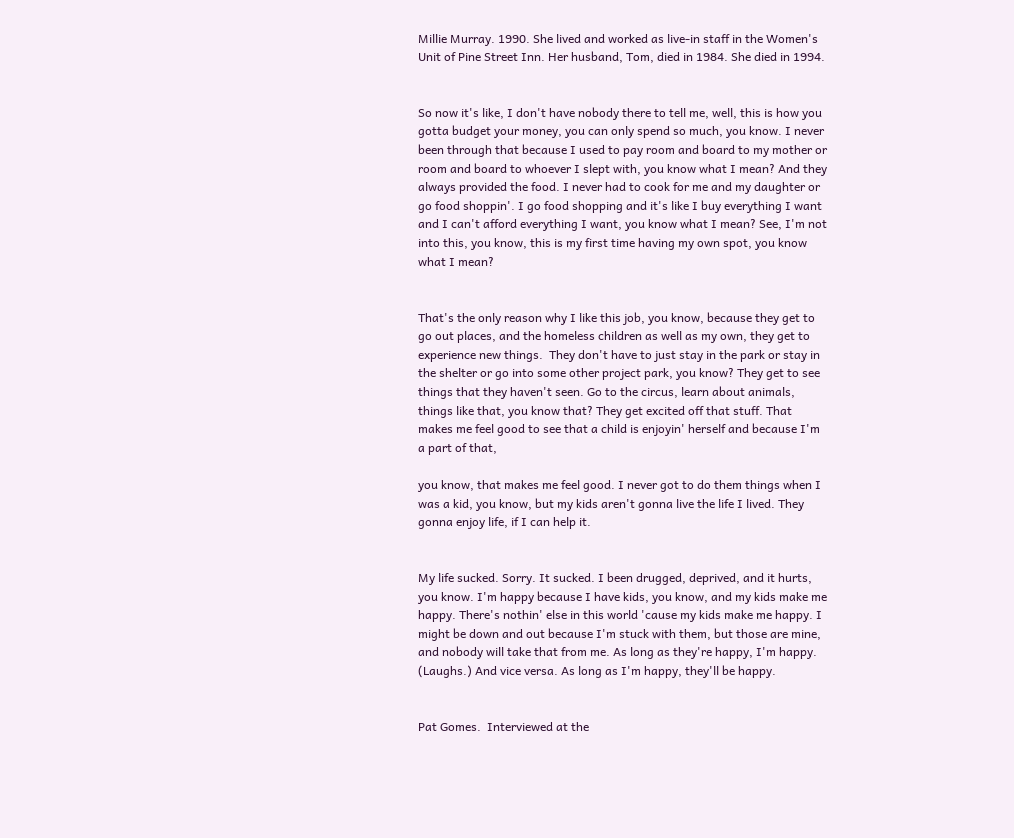Millie Murray. 1990. She lived and worked as live-in staff in the Women's Unit of Pine Street Inn. Her husband, Tom, died in 1984. She died in 1994.


So now it's like, I don't have nobody there to tell me, well, this is how you gotta budget your money, you can only spend so much, you know. I never been through that because I used to pay room and board to my mother or room and board to whoever I slept with, you know what I mean? And they always provided the food. I never had to cook for me and my daughter or go food shoppin'. I go food shopping and it's like I buy everything I want and I can't afford everything I want, you know what I mean? See, I'm not into this, you know, this is my first time having my own spot, you know what I mean?


That's the only reason why I like this job, you know, because they get to go out places, and the homeless children as well as my own, they get to experience new things.  They don't have to just stay in the park or stay in the shelter or go into some other project park, you know? They get to see things that they haven't seen. Go to the circus, learn about animals, things like that, you know that? They get excited off that stuff. That makes me feel good to see that a child is enjoyin' herself and because I'm a part of that,

you know, that makes me feel good. I never got to do them things when I was a kid, you know, but my kids aren't gonna live the life I lived. They gonna enjoy life, if I can help it.


My life sucked. Sorry. It sucked. I been drugged, deprived, and it hurts, you know. I'm happy because I have kids, you know, and my kids make me happy. There's nothin' else in this world 'cause my kids make me happy. I might be down and out because I'm stuck with them, but those are mine, and nobody will take that from me. As long as they're happy, I'm happy. (Laughs.) And vice versa. As long as I'm happy, they'll be happy.


Pat Gomes.  Interviewed at the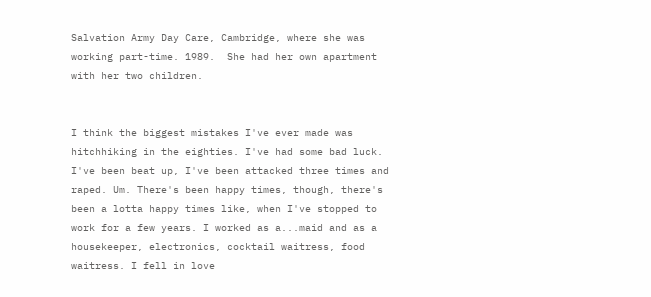Salvation Army Day Care, Cambridge, where she was working part-time. 1989.  She had her own apartment with her two children.


I think the biggest mistakes I've ever made was hitchhiking in the eighties. I've had some bad luck. I've been beat up, I've been attacked three times and raped. Um. There's been happy times, though, there's been a lotta happy times like, when I've stopped to work for a few years. I worked as a...maid and as a housekeeper, electronics, cocktail waitress, food waitress. I fell in love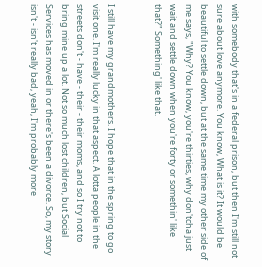with somebody that's in a federal prison, but then I'm still not sure about love anymore. You know, What is it? It would be beautiful to settle down, but at the same time my other side of me says, "Why? You know, you're thirties, why don'tcha just wait and settle down when you're forty or somethin' like that?" Something' like that.


I still have my grandmothers. I hope that in the spring to go visit one. I'm really lucky in that aspect. A lotta people in the streets don't - have - their - their moms, and so I try not to bring mine up a lot. Not so much lost children, but Social Services has moved in or there's been a divorce. So, my story isn't - isn't really bad, yeah, I'm probably more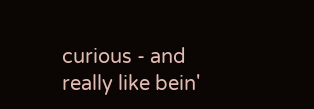curious - and really like bein'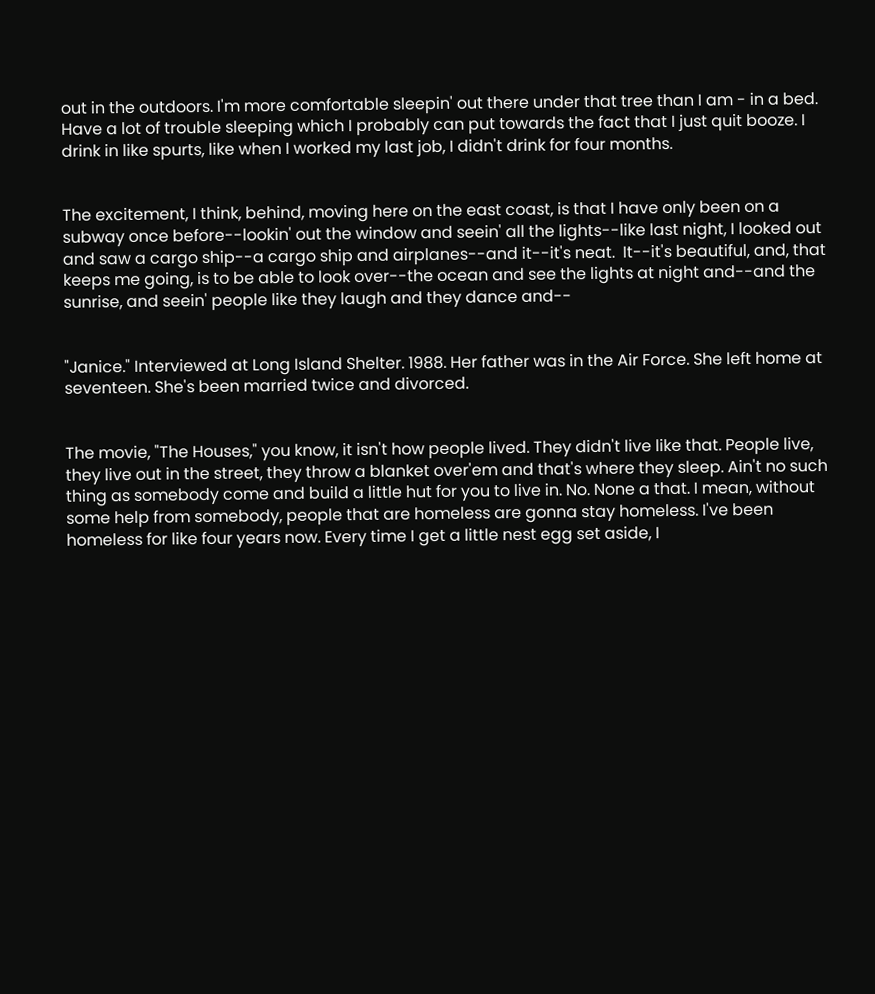out in the outdoors. I'm more comfortable sleepin' out there under that tree than I am - in a bed. Have a lot of trouble sleeping which I probably can put towards the fact that I just quit booze. I drink in like spurts, like when I worked my last job, I didn't drink for four months.


The excitement, I think, behind, moving here on the east coast, is that I have only been on a subway once before--lookin' out the window and seein' all the lights--like last night, I looked out and saw a cargo ship--a cargo ship and airplanes--and it--it's neat.  It--it's beautiful, and, that keeps me going, is to be able to look over--the ocean and see the lights at night and--and the sunrise, and seein' people like they laugh and they dance and--


"Janice." Interviewed at Long Island Shelter. 1988. Her father was in the Air Force. She left home at seventeen. She's been married twice and divorced.


The movie, "The Houses," you know, it isn't how people lived. They didn't live like that. People live, they live out in the street, they throw a blanket over'em and that's where they sleep. Ain't no such thing as somebody come and build a little hut for you to live in. No. None a that. I mean, without some help from somebody, people that are homeless are gonna stay homeless. I've been homeless for like four years now. Every time I get a little nest egg set aside, I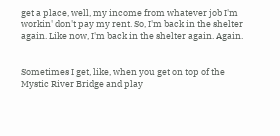get a place, well, my income from whatever job I'm workin' don't pay my rent. So, I'm back in the shelter again. Like now, I'm back in the shelter again. Again.


Sometimes I get, like, when you get on top of the Mystic River Bridge and play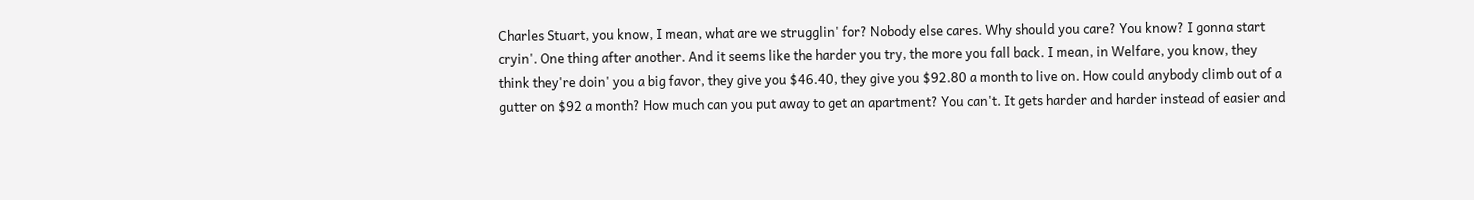Charles Stuart, you know, I mean, what are we strugglin' for? Nobody else cares. Why should you care? You know? I gonna start cryin'. One thing after another. And it seems like the harder you try, the more you fall back. I mean, in Welfare, you know, they think they're doin' you a big favor, they give you $46.40, they give you $92.80 a month to live on. How could anybody climb out of a gutter on $92 a month? How much can you put away to get an apartment? You can't. It gets harder and harder instead of easier and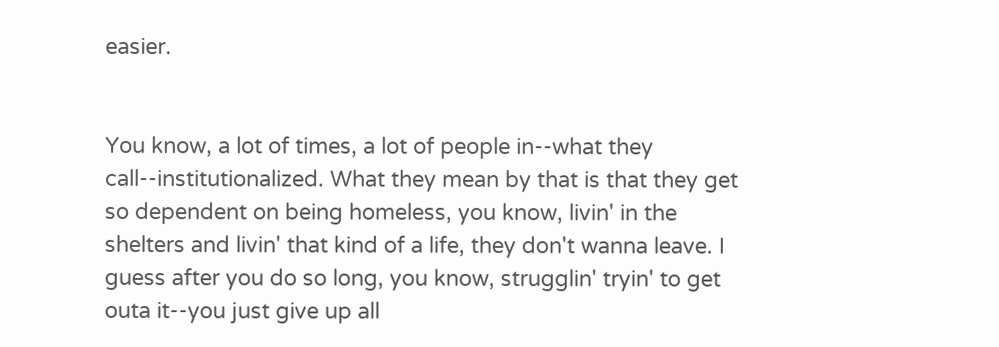easier.


You know, a lot of times, a lot of people in--what they call--institutionalized. What they mean by that is that they get so dependent on being homeless, you know, livin' in the shelters and livin' that kind of a life, they don't wanna leave. I guess after you do so long, you know, strugglin' tryin' to get outa it--you just give up all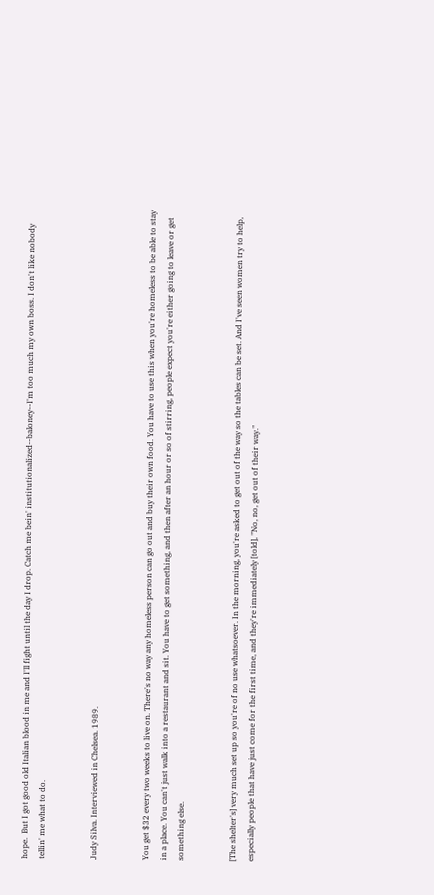hope.  But I got good old Italian blood in me and I'll fight until the day I drop. Catch me bein' institutionalized--baloney--I'm too much my own boss. I don't like nobody tellin' me what to do.


Judy Silva. Interviewed in Chelsea. 1989.


You get $32 every two weeks to live on. There's no way any homeless person can go out and buy their own food. You have to use this when you're homeless to be able to stay in a place. You can't just walk into a restaurant and sit. You have to get something, and then after an hour or so of stirring, people expect you're either going to leave or get something else.


[The shelter's] very much set up so you're of no use whatsoever. In the morning, you're asked to get out of the way so the tables can be set. And I've seen women try to help, especially people that have just come for the first time, and they're immediately [told], "No, no, get out of their way."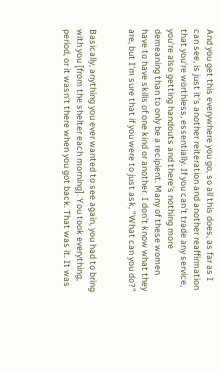And you get this everywhere you go, so all this does, as far as I can see, is just it's another reiteration and another reaffirmation that you're worthless, essentially. If you can't trade any service, you're also getting handouts and there's nothing more demeaning than to only be a recipient. Many of these women have to have skills of one kind or another. I don't know what they are, but I'm sure that if you were to just ask, "What can you do?"


Basically, anything you ever wanted to see again, you had to bring with you [from the shelter each morning]. You took everything, period, or it wasn't there when you got back. That was it. It was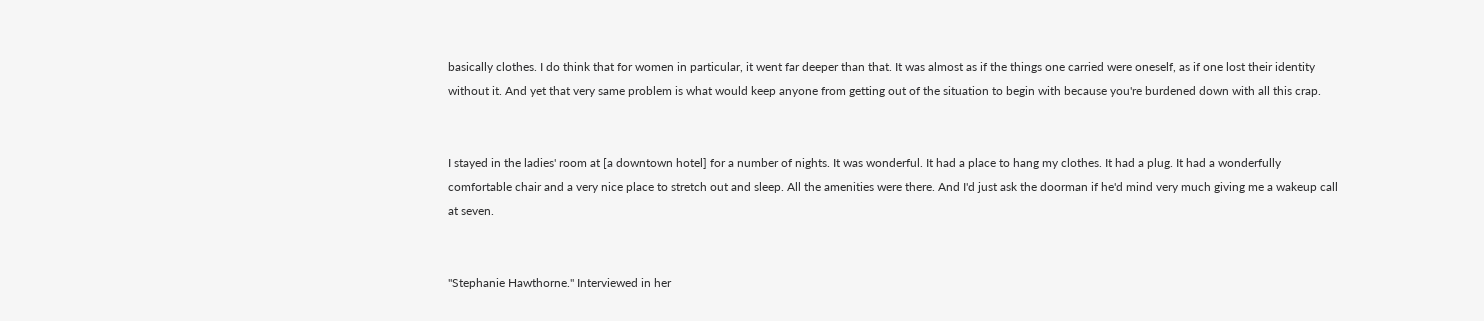basically clothes. I do think that for women in particular, it went far deeper than that. It was almost as if the things one carried were oneself, as if one lost their identity without it. And yet that very same problem is what would keep anyone from getting out of the situation to begin with because you're burdened down with all this crap.


I stayed in the ladies' room at [a downtown hotel] for a number of nights. It was wonderful. It had a place to hang my clothes. It had a plug. It had a wonderfully comfortable chair and a very nice place to stretch out and sleep. All the amenities were there. And I'd just ask the doorman if he'd mind very much giving me a wakeup call at seven.


"Stephanie Hawthorne." Interviewed in her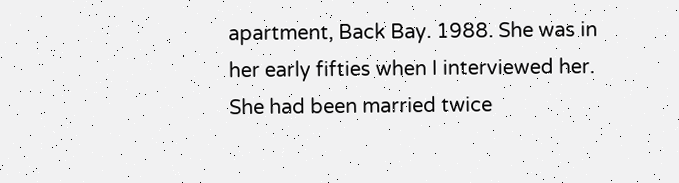apartment, Back Bay. 1988. She was in her early fifties when I interviewed her. She had been married twice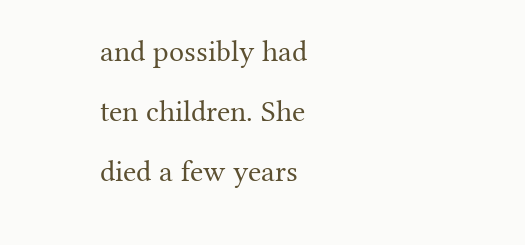and possibly had ten children. She died a few years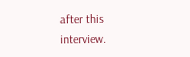after this interview.